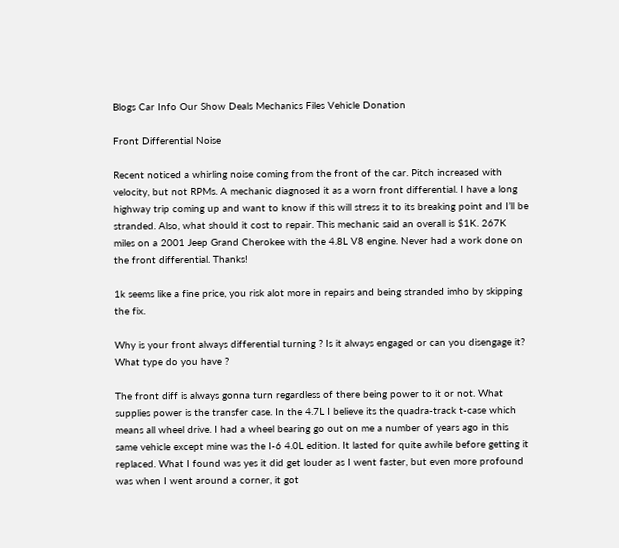Blogs Car Info Our Show Deals Mechanics Files Vehicle Donation

Front Differential Noise

Recent noticed a whirling noise coming from the front of the car. Pitch increased with velocity, but not RPMs. A mechanic diagnosed it as a worn front differential. I have a long highway trip coming up and want to know if this will stress it to its breaking point and I’ll be stranded. Also, what should it cost to repair. This mechanic said an overall is $1K. 267K miles on a 2001 Jeep Grand Cherokee with the 4.8L V8 engine. Never had a work done on the front differential. Thanks!

1k seems like a fine price, you risk alot more in repairs and being stranded imho by skipping the fix.

Why is your front always differential turning ? Is it always engaged or can you disengage it? What type do you have ?

The front diff is always gonna turn regardless of there being power to it or not. What supplies power is the transfer case. In the 4.7L I believe its the quadra-track t-case which means all wheel drive. I had a wheel bearing go out on me a number of years ago in this same vehicle except mine was the I-6 4.0L edition. It lasted for quite awhile before getting it replaced. What I found was yes it did get louder as I went faster, but even more profound was when I went around a corner, it got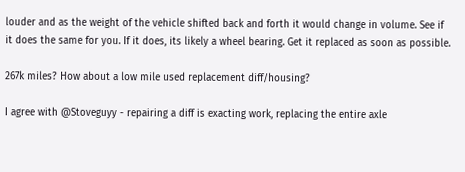louder and as the weight of the vehicle shifted back and forth it would change in volume. See if it does the same for you. If it does, its likely a wheel bearing. Get it replaced as soon as possible.

267k miles? How about a low mile used replacement diff/housing?

I agree with @Stoveguyy - repairing a diff is exacting work, replacing the entire axle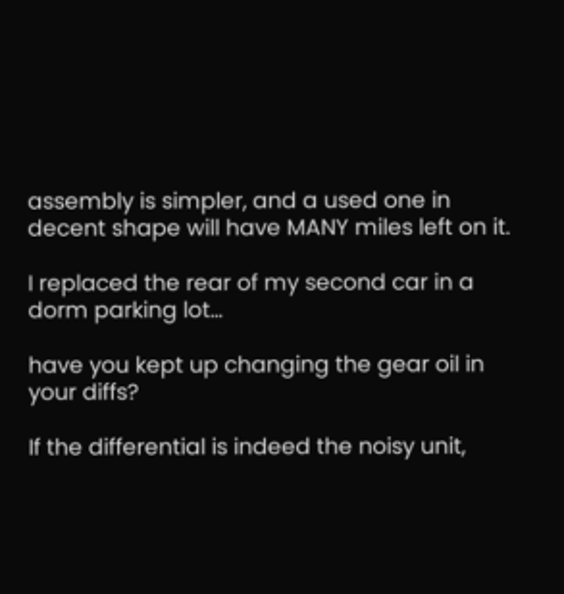assembly is simpler, and a used one in decent shape will have MANY miles left on it.

I replaced the rear of my second car in a dorm parking lot…

have you kept up changing the gear oil in your diffs?

If the differential is indeed the noisy unit,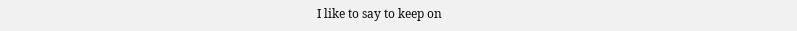I like to say to keep on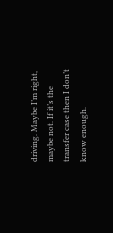driving. Maybe I’m right, maybe not. If it’s the transfer case then I don’t know enough.